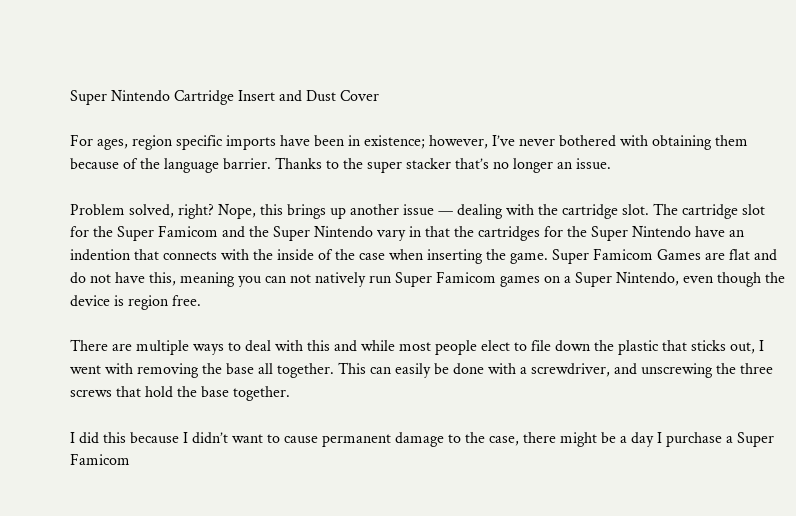Super Nintendo Cartridge Insert and Dust Cover

For ages, region specific imports have been in existence; however, I’ve never bothered with obtaining them because of the language barrier. Thanks to the super stacker that’s no longer an issue.

Problem solved, right? Nope, this brings up another issue — dealing with the cartridge slot. The cartridge slot for the Super Famicom and the Super Nintendo vary in that the cartridges for the Super Nintendo have an indention that connects with the inside of the case when inserting the game. Super Famicom Games are flat and do not have this, meaning you can not natively run Super Famicom games on a Super Nintendo, even though the device is region free.

There are multiple ways to deal with this and while most people elect to file down the plastic that sticks out, I went with removing the base all together. This can easily be done with a screwdriver, and unscrewing the three screws that hold the base together.

I did this because I didn’t want to cause permanent damage to the case, there might be a day I purchase a Super Famicom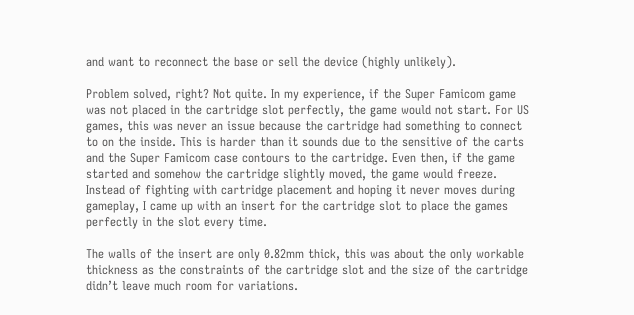and want to reconnect the base or sell the device (highly unlikely).

Problem solved, right? Not quite. In my experience, if the Super Famicom game was not placed in the cartridge slot perfectly, the game would not start. For US games, this was never an issue because the cartridge had something to connect to on the inside. This is harder than it sounds due to the sensitive of the carts and the Super Famicom case contours to the cartridge. Even then, if the game started and somehow the cartridge slightly moved, the game would freeze. Instead of fighting with cartridge placement and hoping it never moves during gameplay, I came up with an insert for the cartridge slot to place the games perfectly in the slot every time.

The walls of the insert are only 0.82mm thick, this was about the only workable thickness as the constraints of the cartridge slot and the size of the cartridge didn’t leave much room for variations.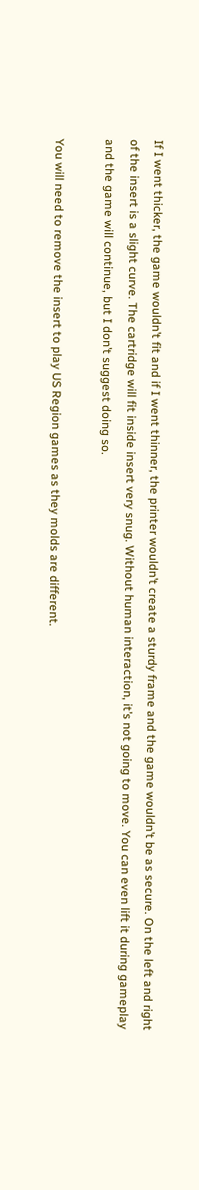If I went thicker, the game wouldn’t fit and if I went thinner, the printer wouldn’t create a sturdy frame and the game wouldn’t be as secure. On the left and right of the insert is a slight curve. The cartridge will fit inside insert very snug. Without human interaction, it’s not going to move. You can even lift it during gameplay and the game will continue, but I don’t suggest doing so.

You will need to remove the insert to play US Region games as they molds are different.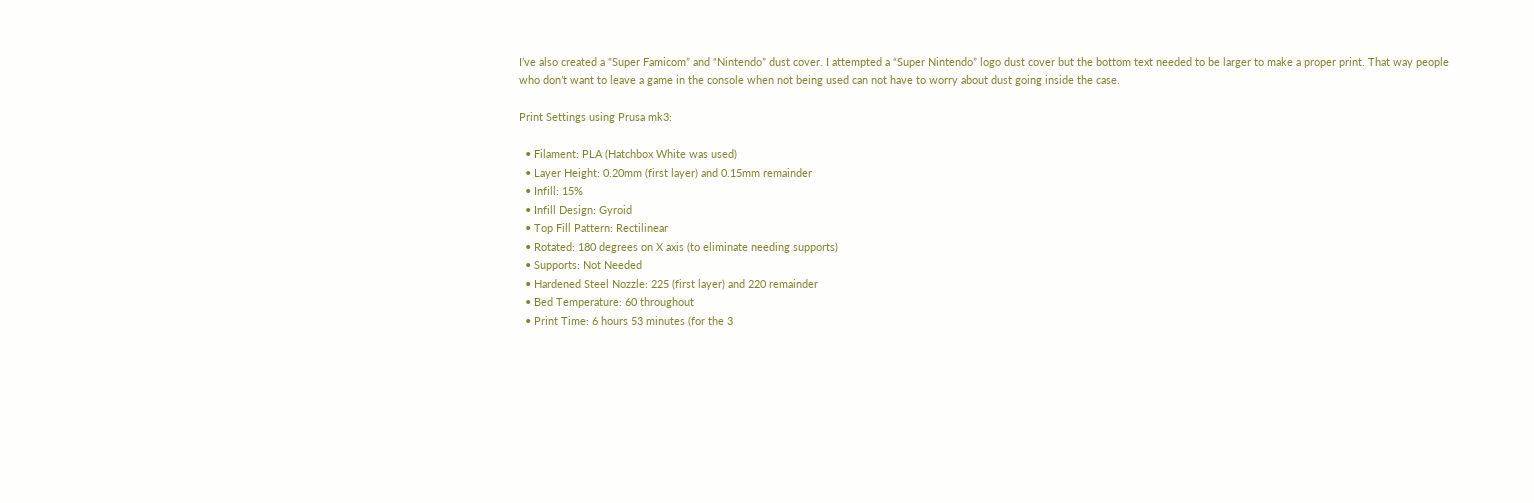I’ve also created a “Super Famicom” and “Nintendo” dust cover. I attempted a “Super Nintendo” logo dust cover but the bottom text needed to be larger to make a proper print. That way people who don’t want to leave a game in the console when not being used can not have to worry about dust going inside the case.

Print Settings using Prusa mk3:

  • Filament: PLA (Hatchbox White was used)
  • Layer Height: 0.20mm (first layer) and 0.15mm remainder
  • Infill: 15%
  • Infill Design: Gyroid
  • Top Fill Pattern: Rectilinear
  • Rotated: 180 degrees on X axis (to eliminate needing supports)
  • Supports: Not Needed
  • Hardened Steel Nozzle: 225 (first layer) and 220 remainder
  • Bed Temperature: 60 throughout
  • Print Time: 6 hours 53 minutes (for the 3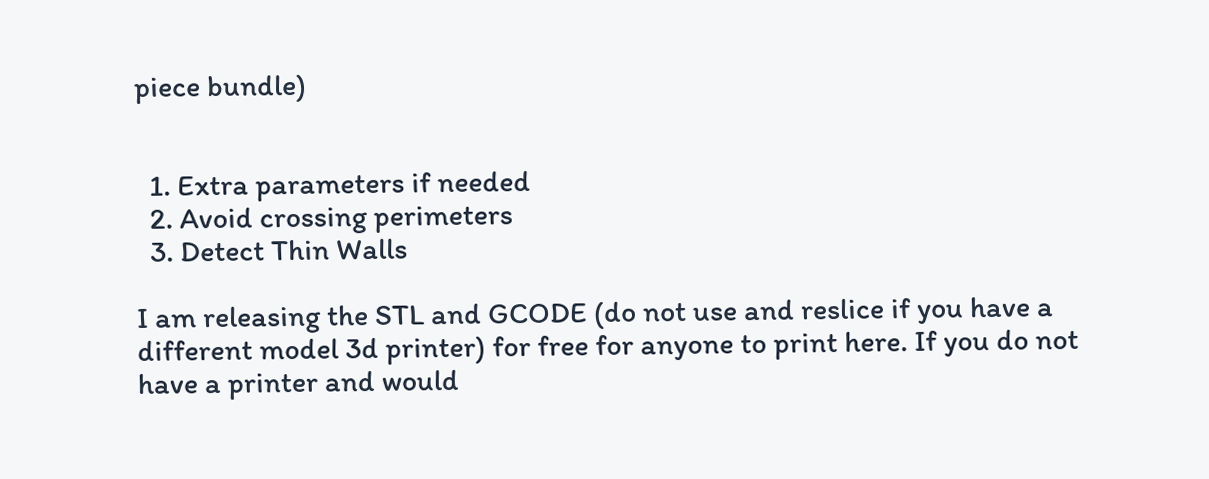piece bundle)


  1. Extra parameters if needed
  2. Avoid crossing perimeters
  3. Detect Thin Walls

I am releasing the STL and GCODE (do not use and reslice if you have a different model 3d printer) for free for anyone to print here. If you do not have a printer and would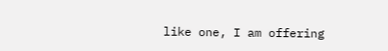like one, I am offering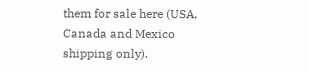them for sale here (USA, Canada and Mexico shipping only).